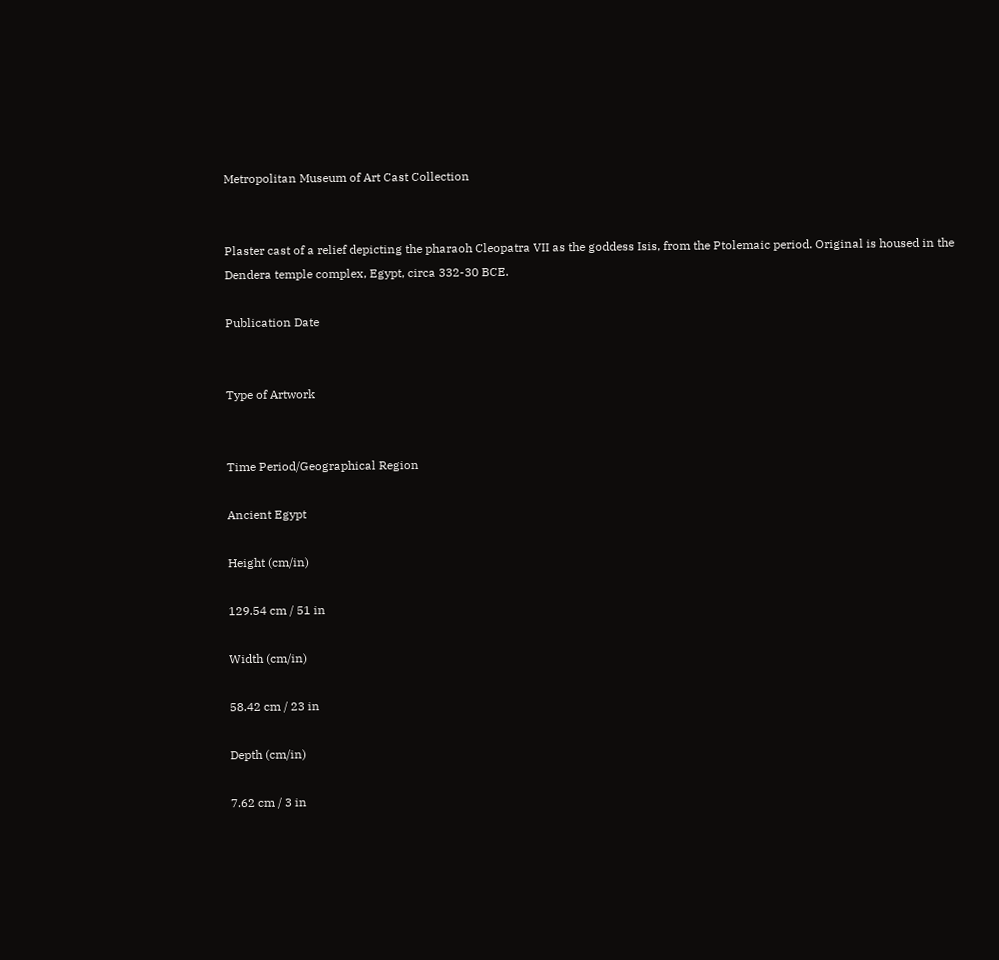Metropolitan Museum of Art Cast Collection


Plaster cast of a relief depicting the pharaoh Cleopatra VII as the goddess Isis, from the Ptolemaic period. Original is housed in the Dendera temple complex, Egypt, circa 332-30 BCE.

Publication Date


Type of Artwork


Time Period/Geographical Region

Ancient Egypt

Height (cm/in)

129.54 cm / 51 in

Width (cm/in)

58.42 cm / 23 in

Depth (cm/in)

7.62 cm / 3 in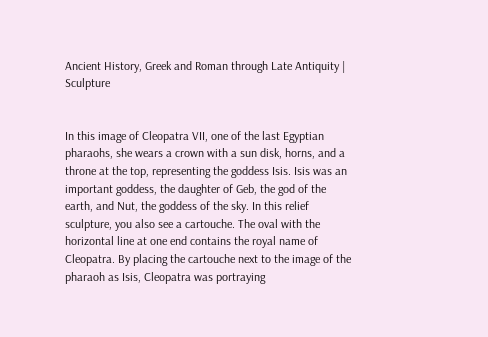Ancient History, Greek and Roman through Late Antiquity | Sculpture


In this image of Cleopatra VII, one of the last Egyptian pharaohs, she wears a crown with a sun disk, horns, and a throne at the top, representing the goddess Isis. Isis was an important goddess, the daughter of Geb, the god of the earth, and Nut, the goddess of the sky. In this relief sculpture, you also see a cartouche. The oval with the horizontal line at one end contains the royal name of Cleopatra. By placing the cartouche next to the image of the pharaoh as Isis, Cleopatra was portraying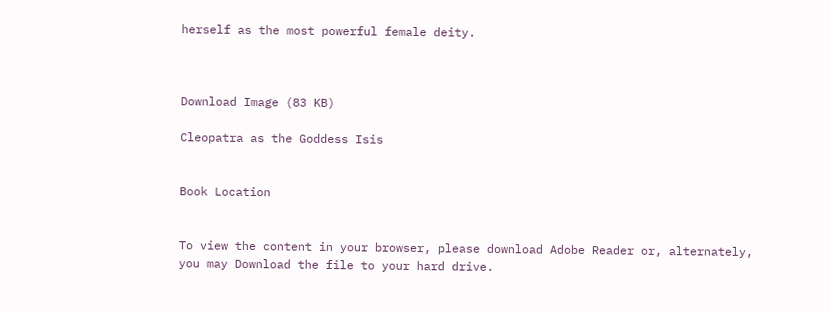herself as the most powerful female deity.



Download Image (83 KB)

Cleopatra as the Goddess Isis


Book Location


To view the content in your browser, please download Adobe Reader or, alternately,
you may Download the file to your hard drive.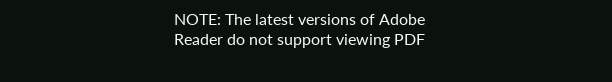NOTE: The latest versions of Adobe Reader do not support viewing PDF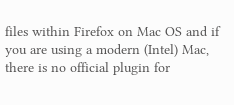files within Firefox on Mac OS and if you are using a modern (Intel) Mac, there is no official plugin for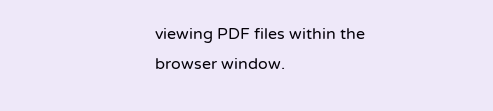viewing PDF files within the browser window.